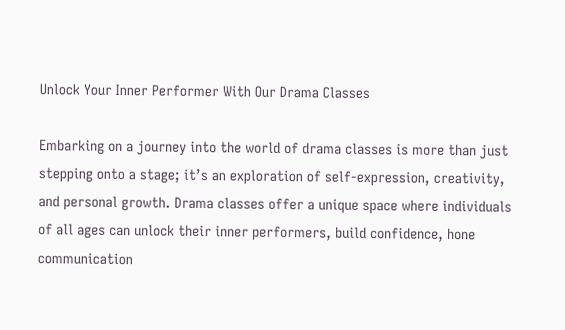Unlock Your Inner Performer With Our Drama Classes

Embarking on a journey into the world of drama classes is more than just stepping onto a stage; it’s an exploration of self-expression, creativity, and personal growth. Drama classes offer a unique space where individuals of all ages can unlock their inner performers, build confidence, hone communication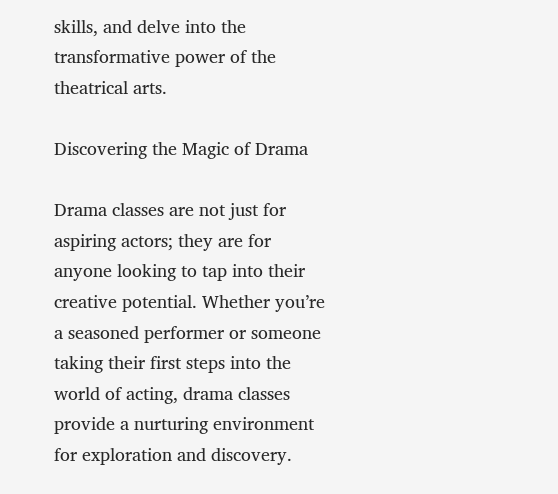skills, and delve into the transformative power of the theatrical arts.

Discovering the Magic of Drama

Drama classes are not just for aspiring actors; they are for anyone looking to tap into their creative potential. Whether you’re a seasoned performer or someone taking their first steps into the world of acting, drama classes provide a nurturing environment for exploration and discovery.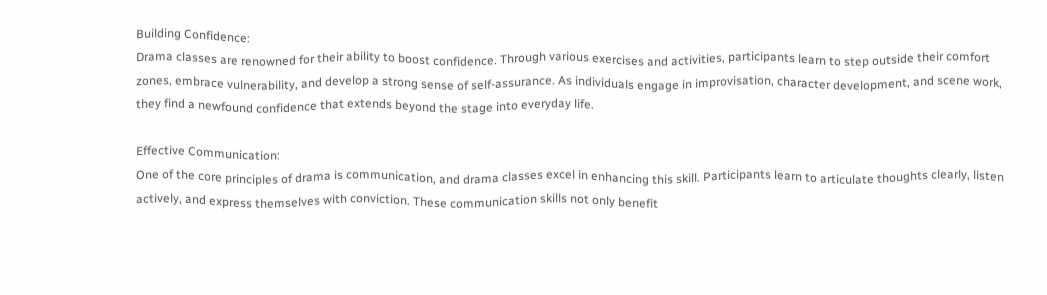Building Confidence:
Drama classes are renowned for their ability to boost confidence. Through various exercises and activities, participants learn to step outside their comfort zones, embrace vulnerability, and develop a strong sense of self-assurance. As individuals engage in improvisation, character development, and scene work, they find a newfound confidence that extends beyond the stage into everyday life.

Effective Communication:
One of the core principles of drama is communication, and drama classes excel in enhancing this skill. Participants learn to articulate thoughts clearly, listen actively, and express themselves with conviction. These communication skills not only benefit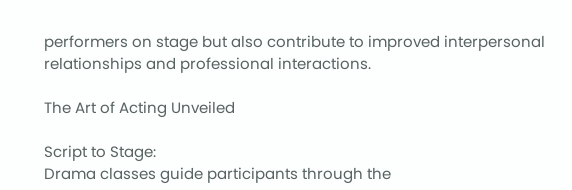performers on stage but also contribute to improved interpersonal relationships and professional interactions.

The Art of Acting Unveiled

Script to Stage:
Drama classes guide participants through the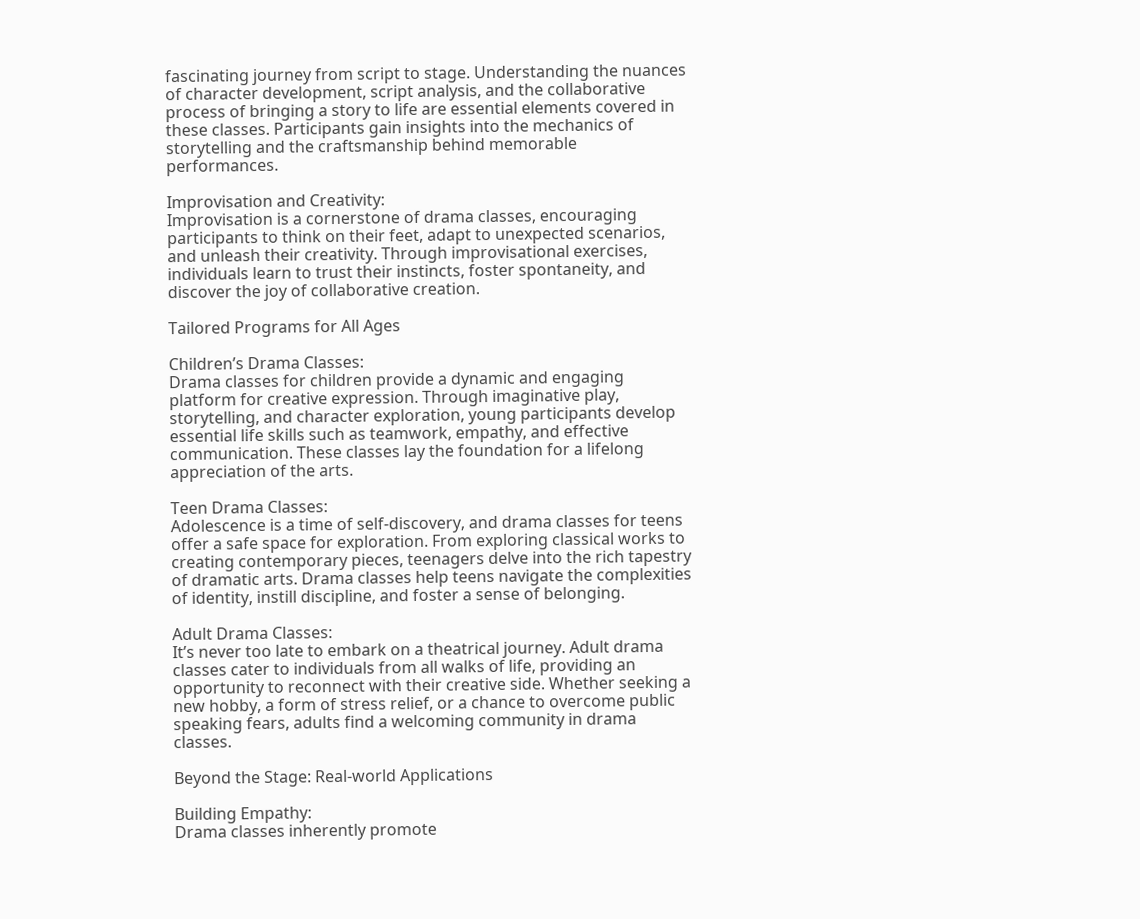fascinating journey from script to stage. Understanding the nuances of character development, script analysis, and the collaborative process of bringing a story to life are essential elements covered in these classes. Participants gain insights into the mechanics of storytelling and the craftsmanship behind memorable performances.

Improvisation and Creativity:
Improvisation is a cornerstone of drama classes, encouraging participants to think on their feet, adapt to unexpected scenarios, and unleash their creativity. Through improvisational exercises, individuals learn to trust their instincts, foster spontaneity, and discover the joy of collaborative creation.

Tailored Programs for All Ages

Children’s Drama Classes:
Drama classes for children provide a dynamic and engaging platform for creative expression. Through imaginative play, storytelling, and character exploration, young participants develop essential life skills such as teamwork, empathy, and effective communication. These classes lay the foundation for a lifelong appreciation of the arts.

Teen Drama Classes:
Adolescence is a time of self-discovery, and drama classes for teens offer a safe space for exploration. From exploring classical works to creating contemporary pieces, teenagers delve into the rich tapestry of dramatic arts. Drama classes help teens navigate the complexities of identity, instill discipline, and foster a sense of belonging.

Adult Drama Classes:
It’s never too late to embark on a theatrical journey. Adult drama classes cater to individuals from all walks of life, providing an opportunity to reconnect with their creative side. Whether seeking a new hobby, a form of stress relief, or a chance to overcome public speaking fears, adults find a welcoming community in drama classes.

Beyond the Stage: Real-world Applications

Building Empathy:
Drama classes inherently promote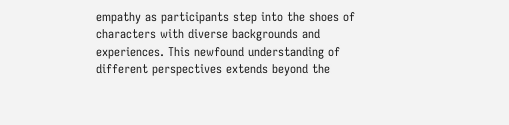empathy as participants step into the shoes of characters with diverse backgrounds and experiences. This newfound understanding of different perspectives extends beyond the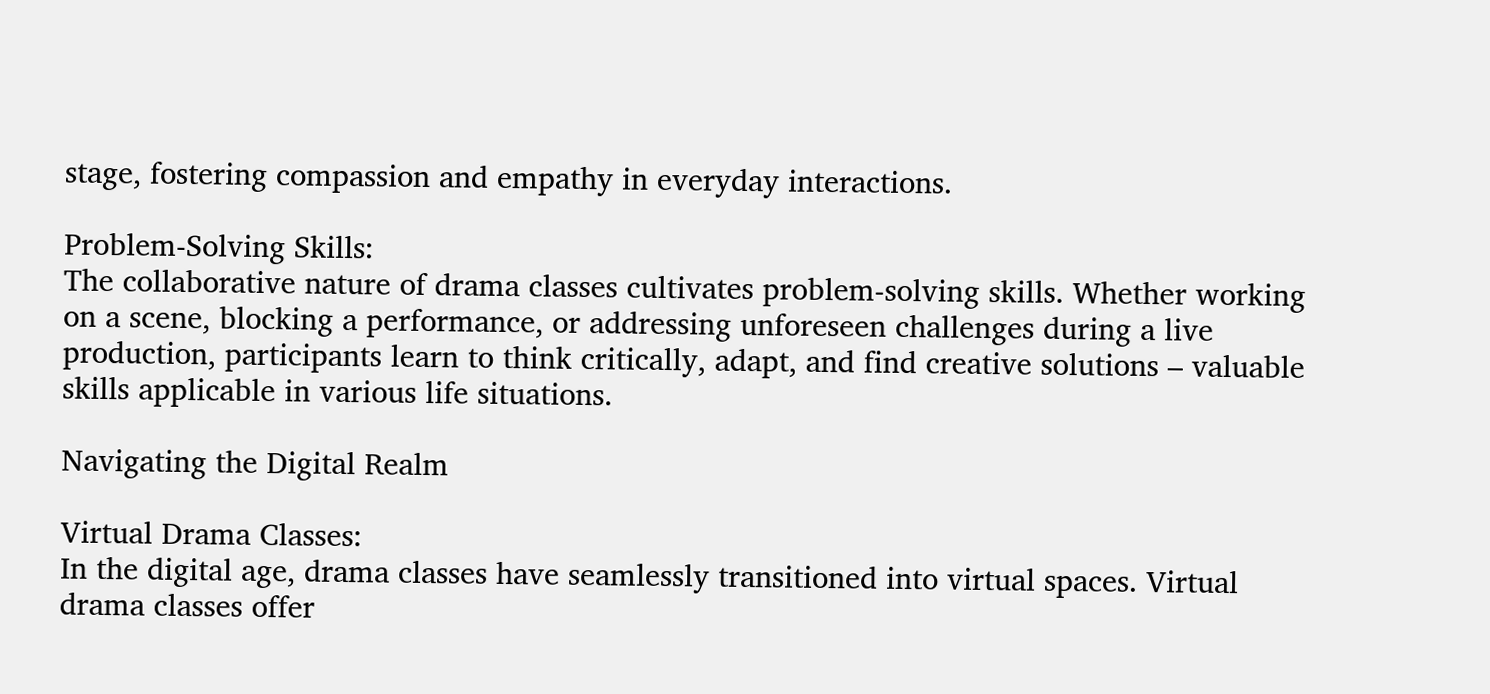stage, fostering compassion and empathy in everyday interactions.

Problem-Solving Skills:
The collaborative nature of drama classes cultivates problem-solving skills. Whether working on a scene, blocking a performance, or addressing unforeseen challenges during a live production, participants learn to think critically, adapt, and find creative solutions – valuable skills applicable in various life situations.

Navigating the Digital Realm

Virtual Drama Classes:
In the digital age, drama classes have seamlessly transitioned into virtual spaces. Virtual drama classes offer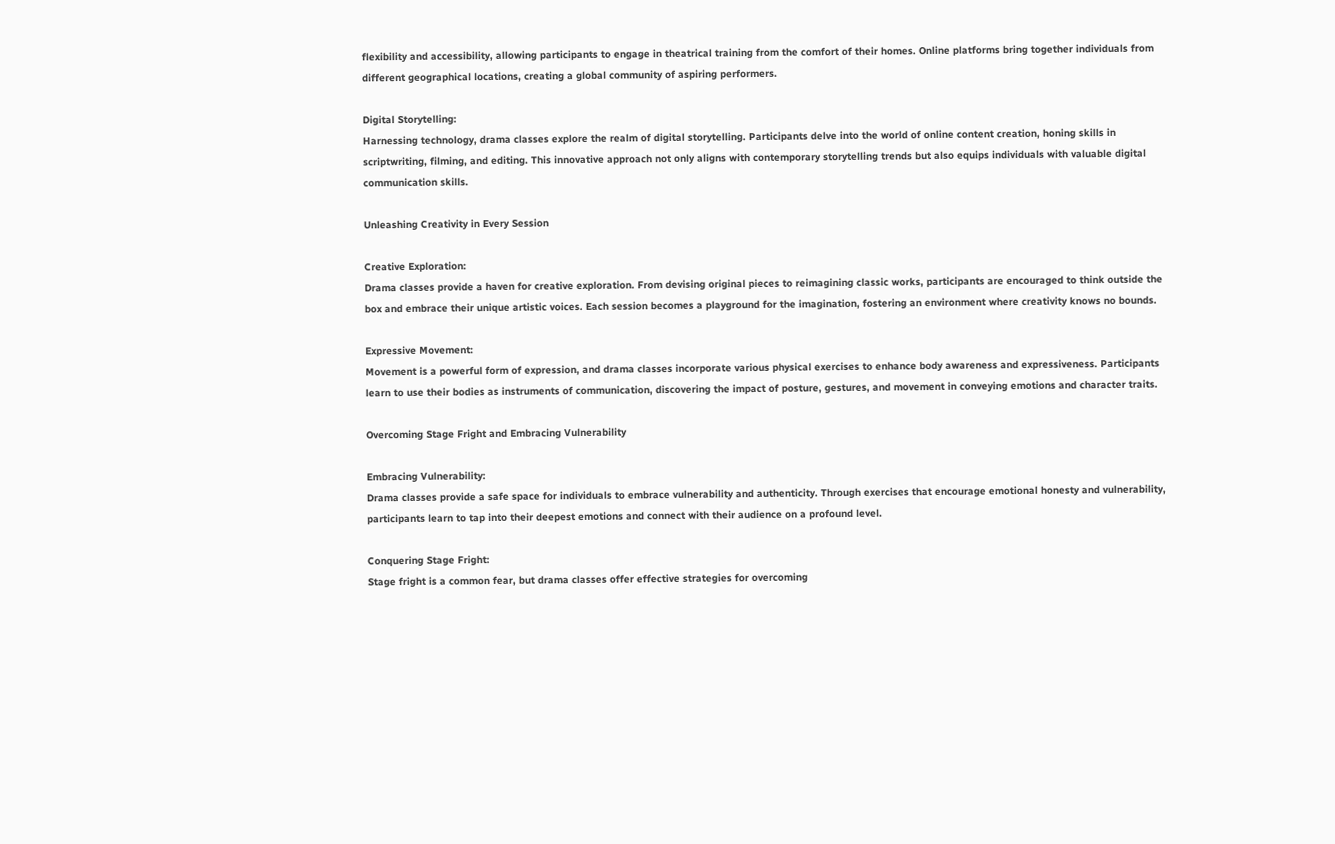flexibility and accessibility, allowing participants to engage in theatrical training from the comfort of their homes. Online platforms bring together individuals from different geographical locations, creating a global community of aspiring performers.

Digital Storytelling:
Harnessing technology, drama classes explore the realm of digital storytelling. Participants delve into the world of online content creation, honing skills in scriptwriting, filming, and editing. This innovative approach not only aligns with contemporary storytelling trends but also equips individuals with valuable digital communication skills.

Unleashing Creativity in Every Session

Creative Exploration:
Drama classes provide a haven for creative exploration. From devising original pieces to reimagining classic works, participants are encouraged to think outside the box and embrace their unique artistic voices. Each session becomes a playground for the imagination, fostering an environment where creativity knows no bounds.

Expressive Movement:
Movement is a powerful form of expression, and drama classes incorporate various physical exercises to enhance body awareness and expressiveness. Participants learn to use their bodies as instruments of communication, discovering the impact of posture, gestures, and movement in conveying emotions and character traits.

Overcoming Stage Fright and Embracing Vulnerability

Embracing Vulnerability:
Drama classes provide a safe space for individuals to embrace vulnerability and authenticity. Through exercises that encourage emotional honesty and vulnerability, participants learn to tap into their deepest emotions and connect with their audience on a profound level.

Conquering Stage Fright:
Stage fright is a common fear, but drama classes offer effective strategies for overcoming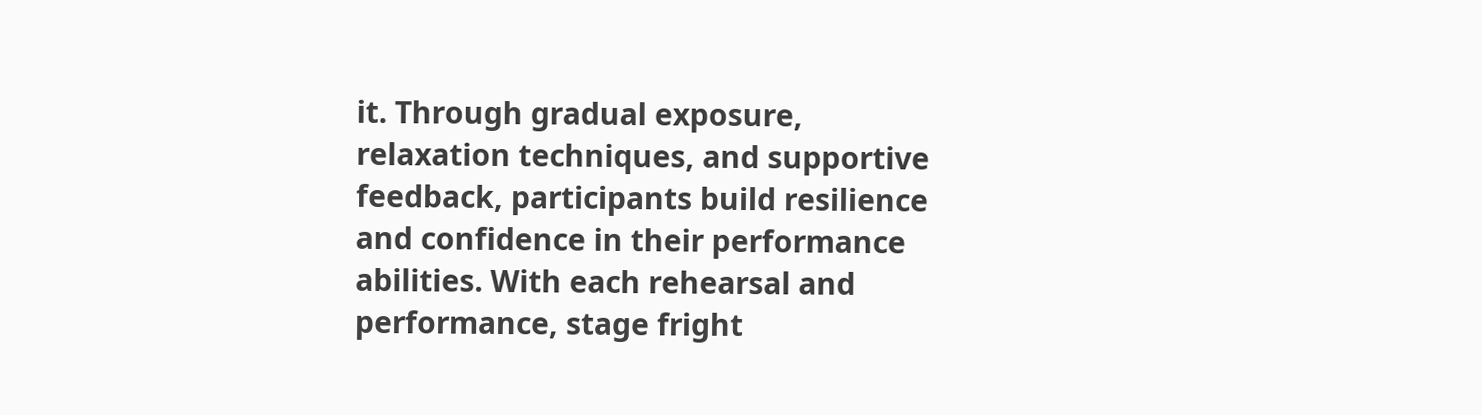it. Through gradual exposure, relaxation techniques, and supportive feedback, participants build resilience and confidence in their performance abilities. With each rehearsal and performance, stage fright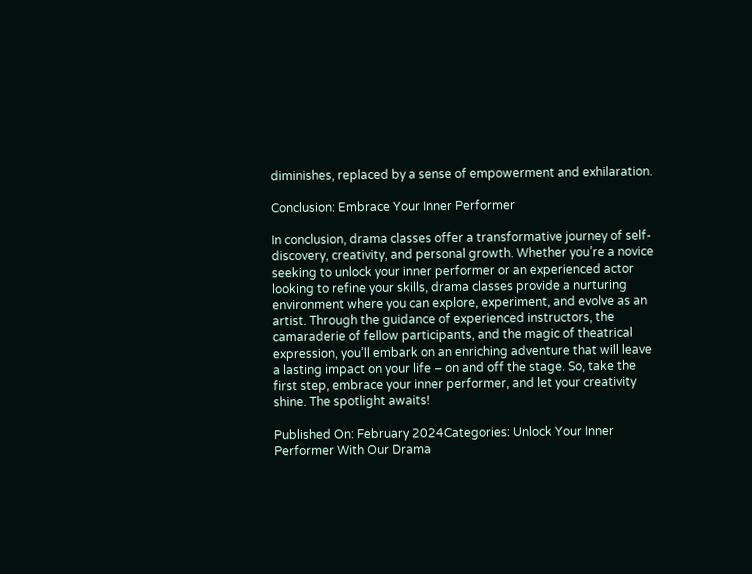diminishes, replaced by a sense of empowerment and exhilaration.

Conclusion: Embrace Your Inner Performer

In conclusion, drama classes offer a transformative journey of self-discovery, creativity, and personal growth. Whether you’re a novice seeking to unlock your inner performer or an experienced actor looking to refine your skills, drama classes provide a nurturing environment where you can explore, experiment, and evolve as an artist. Through the guidance of experienced instructors, the camaraderie of fellow participants, and the magic of theatrical expression, you’ll embark on an enriching adventure that will leave a lasting impact on your life – on and off the stage. So, take the first step, embrace your inner performer, and let your creativity shine. The spotlight awaits!

Published On: February 2024Categories: Unlock Your Inner Performer With Our Drama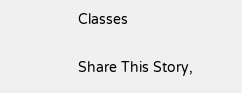Classes

Share This Story,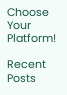Choose Your Platform!

Recent Posts